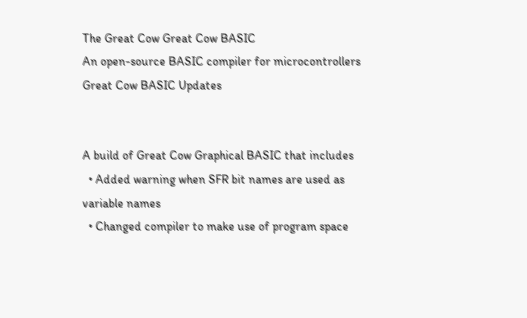The Great Cow Great Cow BASIC
An open-source BASIC compiler for microcontrollers
Great Cow BASIC Updates


A build of Great Cow Graphical BASIC that includes
  • Added warning when SFR bit names are used as variable names
  • Changed compiler to make use of program space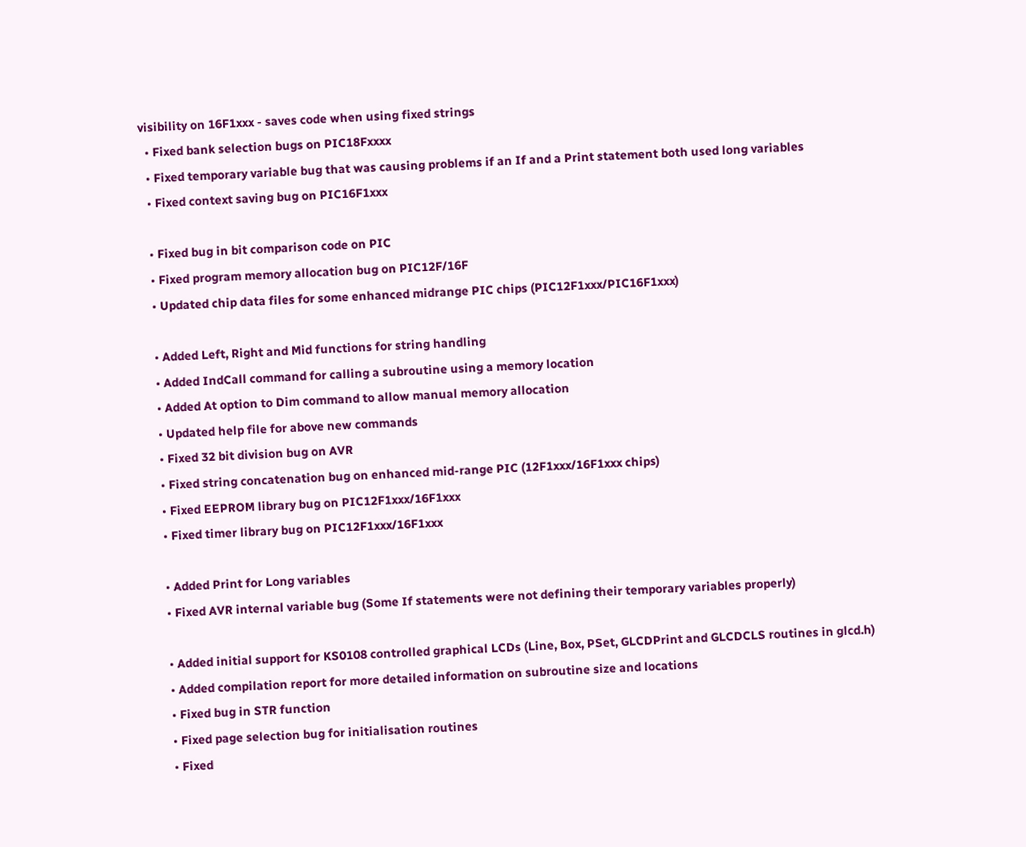visibility on 16F1xxx - saves code when using fixed strings
  • Fixed bank selection bugs on PIC18Fxxxx
  • Fixed temporary variable bug that was causing problems if an If and a Print statement both used long variables
  • Fixed context saving bug on PIC16F1xxx

  • Fixed bug in bit comparison code on PIC
  • Fixed program memory allocation bug on PIC12F/16F
  • Updated chip data files for some enhanced midrange PIC chips (PIC12F1xxx/PIC16F1xxx)

  • Added Left, Right and Mid functions for string handling
  • Added IndCall command for calling a subroutine using a memory location
  • Added At option to Dim command to allow manual memory allocation
  • Updated help file for above new commands
  • Fixed 32 bit division bug on AVR
  • Fixed string concatenation bug on enhanced mid-range PIC (12F1xxx/16F1xxx chips)
  • Fixed EEPROM library bug on PIC12F1xxx/16F1xxx
  • Fixed timer library bug on PIC12F1xxx/16F1xxx

  • Added Print for Long variables
  • Fixed AVR internal variable bug (Some If statements were not defining their temporary variables properly)

  • Added initial support for KS0108 controlled graphical LCDs (Line, Box, PSet, GLCDPrint and GLCDCLS routines in glcd.h)
  • Added compilation report for more detailed information on subroutine size and locations
  • Fixed bug in STR function
  • Fixed page selection bug for initialisation routines
  • Fixed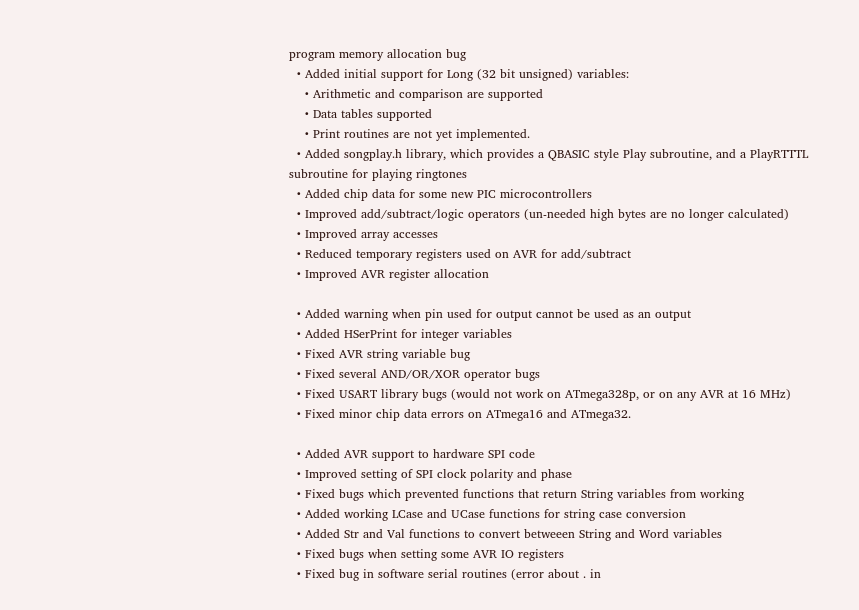program memory allocation bug
  • Added initial support for Long (32 bit unsigned) variables:
    • Arithmetic and comparison are supported
    • Data tables supported
    • Print routines are not yet implemented.
  • Added songplay.h library, which provides a QBASIC style Play subroutine, and a PlayRTTTL subroutine for playing ringtones
  • Added chip data for some new PIC microcontrollers
  • Improved add/subtract/logic operators (un-needed high bytes are no longer calculated)
  • Improved array accesses
  • Reduced temporary registers used on AVR for add/subtract
  • Improved AVR register allocation

  • Added warning when pin used for output cannot be used as an output
  • Added HSerPrint for integer variables
  • Fixed AVR string variable bug
  • Fixed several AND/OR/XOR operator bugs
  • Fixed USART library bugs (would not work on ATmega328p, or on any AVR at 16 MHz)
  • Fixed minor chip data errors on ATmega16 and ATmega32.

  • Added AVR support to hardware SPI code
  • Improved setting of SPI clock polarity and phase
  • Fixed bugs which prevented functions that return String variables from working
  • Added working LCase and UCase functions for string case conversion
  • Added Str and Val functions to convert betweeen String and Word variables
  • Fixed bugs when setting some AVR IO registers
  • Fixed bug in software serial routines (error about . in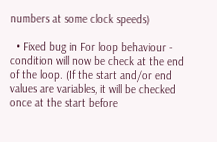numbers at some clock speeds)

  • Fixed bug in For loop behaviour - condition will now be check at the end of the loop. (If the start and/or end values are variables, it will be checked once at the start before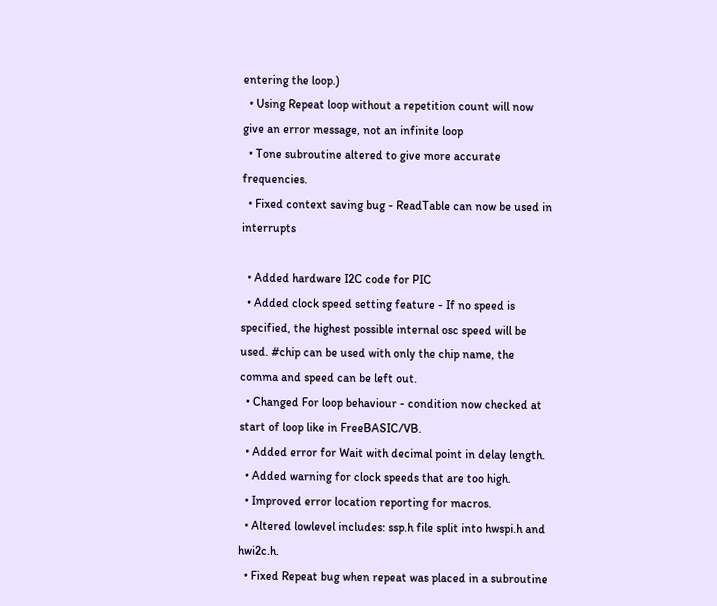entering the loop.)
  • Using Repeat loop without a repetition count will now give an error message, not an infinite loop
  • Tone subroutine altered to give more accurate frequencies.
  • Fixed context saving bug - ReadTable can now be used in interrupts

  • Added hardware I2C code for PIC
  • Added clock speed setting feature - If no speed is specified, the highest possible internal osc speed will be used. #chip can be used with only the chip name, the comma and speed can be left out.
  • Changed For loop behaviour - condition now checked at start of loop like in FreeBASIC/VB.
  • Added error for Wait with decimal point in delay length.
  • Added warning for clock speeds that are too high.
  • Improved error location reporting for macros.
  • Altered lowlevel includes: ssp.h file split into hwspi.h and hwi2c.h.
  • Fixed Repeat bug when repeat was placed in a subroutine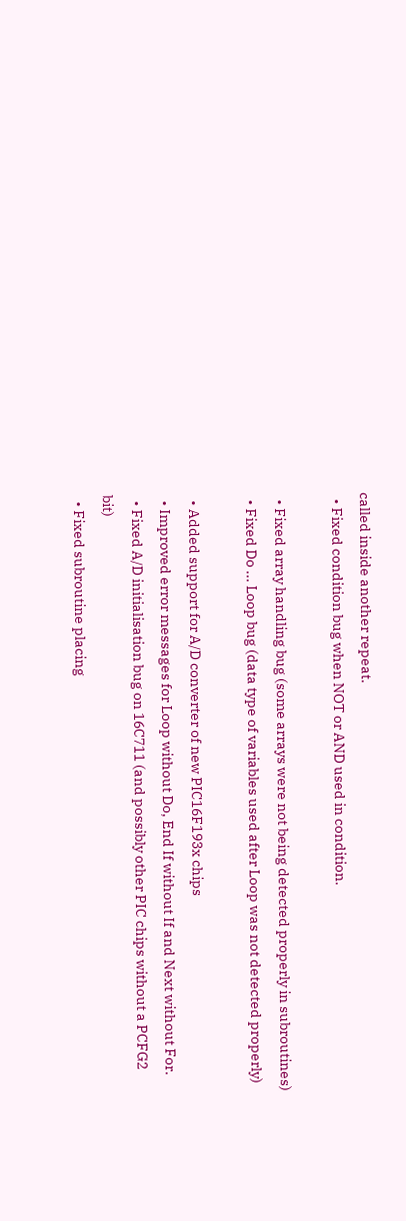called inside another repeat.
  • Fixed condition bug when NOT or AND used in condition.

  • Fixed array handling bug (some arrays were not being detected properly in subroutines)
  • Fixed Do ... Loop bug (data type of variables used after Loop was not detected properly)

  • Added support for A/D converter of new PIC16F193x chips
  • Improved error messages for Loop without Do, End If without If and Next without For.
  • Fixed A/D initialisation bug on 16C711 (and possibly other PIC chips without a PCFG2 bit)
  • Fixed subroutine placing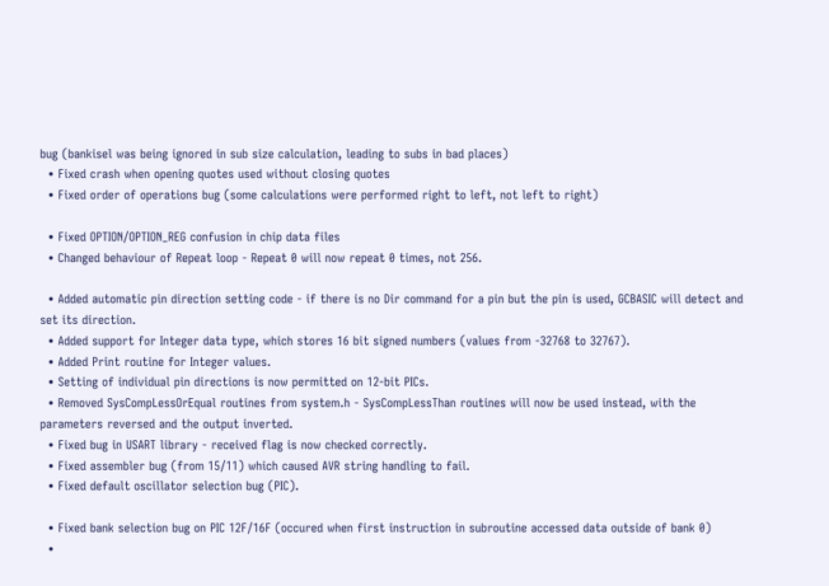bug (bankisel was being ignored in sub size calculation, leading to subs in bad places)
  • Fixed crash when opening quotes used without closing quotes
  • Fixed order of operations bug (some calculations were performed right to left, not left to right)

  • Fixed OPTION/OPTION_REG confusion in chip data files
  • Changed behaviour of Repeat loop - Repeat 0 will now repeat 0 times, not 256.

  • Added automatic pin direction setting code - if there is no Dir command for a pin but the pin is used, GCBASIC will detect and set its direction.
  • Added support for Integer data type, which stores 16 bit signed numbers (values from -32768 to 32767).
  • Added Print routine for Integer values.
  • Setting of individual pin directions is now permitted on 12-bit PICs.
  • Removed SysCompLessOrEqual routines from system.h - SysCompLessThan routines will now be used instead, with the parameters reversed and the output inverted.
  • Fixed bug in USART library - received flag is now checked correctly.
  • Fixed assembler bug (from 15/11) which caused AVR string handling to fail.
  • Fixed default oscillator selection bug (PIC).

  • Fixed bank selection bug on PIC 12F/16F (occured when first instruction in subroutine accessed data outside of bank 0)
  •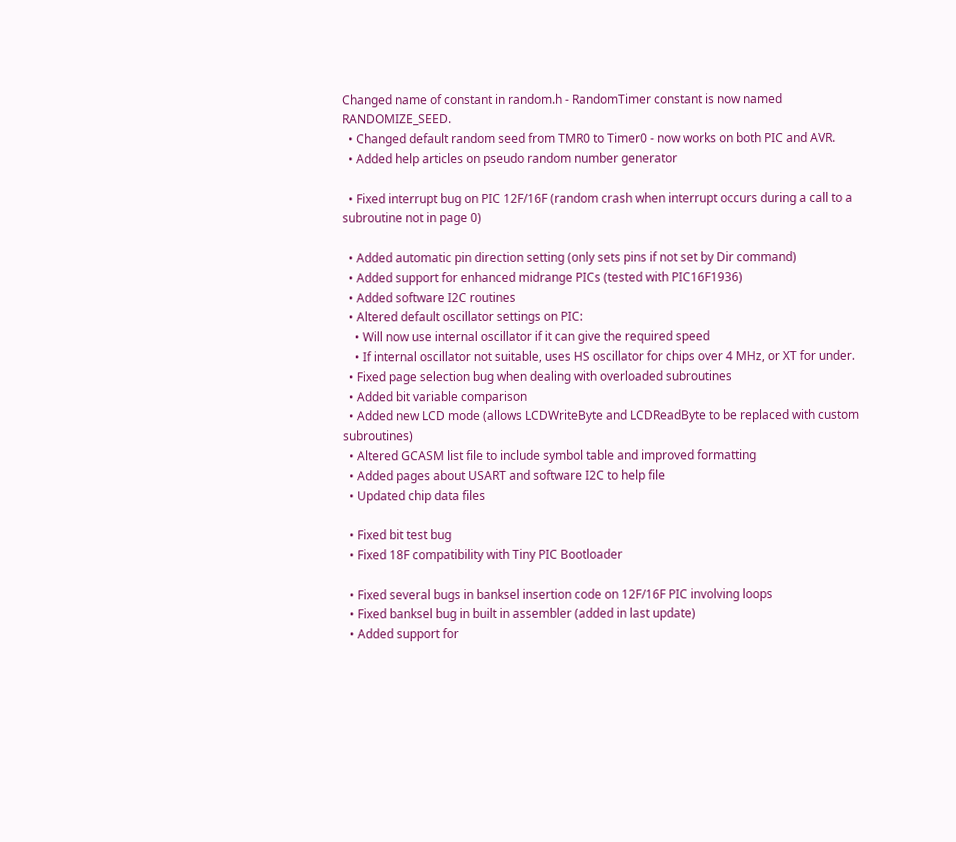Changed name of constant in random.h - RandomTimer constant is now named RANDOMIZE_SEED.
  • Changed default random seed from TMR0 to Timer0 - now works on both PIC and AVR.
  • Added help articles on pseudo random number generator

  • Fixed interrupt bug on PIC 12F/16F (random crash when interrupt occurs during a call to a subroutine not in page 0)

  • Added automatic pin direction setting (only sets pins if not set by Dir command)
  • Added support for enhanced midrange PICs (tested with PIC16F1936)
  • Added software I2C routines
  • Altered default oscillator settings on PIC:
    • Will now use internal oscillator if it can give the required speed
    • If internal oscillator not suitable, uses HS oscillator for chips over 4 MHz, or XT for under.
  • Fixed page selection bug when dealing with overloaded subroutines
  • Added bit variable comparison
  • Added new LCD mode (allows LCDWriteByte and LCDReadByte to be replaced with custom subroutines)
  • Altered GCASM list file to include symbol table and improved formatting
  • Added pages about USART and software I2C to help file
  • Updated chip data files

  • Fixed bit test bug
  • Fixed 18F compatibility with Tiny PIC Bootloader

  • Fixed several bugs in banksel insertion code on 12F/16F PIC involving loops
  • Fixed banksel bug in built in assembler (added in last update)
  • Added support for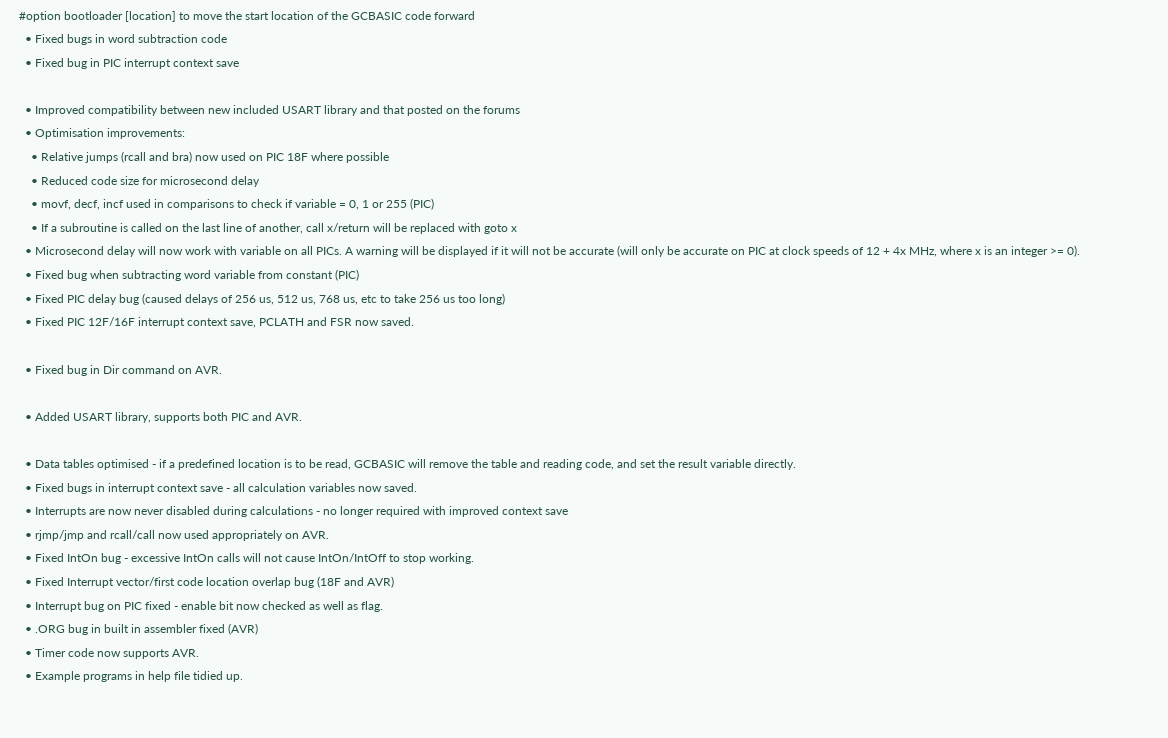#option bootloader [location] to move the start location of the GCBASIC code forward
  • Fixed bugs in word subtraction code
  • Fixed bug in PIC interrupt context save

  • Improved compatibility between new included USART library and that posted on the forums
  • Optimisation improvements:
    • Relative jumps (rcall and bra) now used on PIC 18F where possible
    • Reduced code size for microsecond delay
    • movf, decf, incf used in comparisons to check if variable = 0, 1 or 255 (PIC)
    • If a subroutine is called on the last line of another, call x/return will be replaced with goto x
  • Microsecond delay will now work with variable on all PICs. A warning will be displayed if it will not be accurate (will only be accurate on PIC at clock speeds of 12 + 4x MHz, where x is an integer >= 0).
  • Fixed bug when subtracting word variable from constant (PIC)
  • Fixed PIC delay bug (caused delays of 256 us, 512 us, 768 us, etc to take 256 us too long)
  • Fixed PIC 12F/16F interrupt context save, PCLATH and FSR now saved.

  • Fixed bug in Dir command on AVR.

  • Added USART library, supports both PIC and AVR.

  • Data tables optimised - if a predefined location is to be read, GCBASIC will remove the table and reading code, and set the result variable directly.
  • Fixed bugs in interrupt context save - all calculation variables now saved.
  • Interrupts are now never disabled during calculations - no longer required with improved context save
  • rjmp/jmp and rcall/call now used appropriately on AVR.
  • Fixed IntOn bug - excessive IntOn calls will not cause IntOn/IntOff to stop working.
  • Fixed Interrupt vector/first code location overlap bug (18F and AVR)
  • Interrupt bug on PIC fixed - enable bit now checked as well as flag.
  • .ORG bug in built in assembler fixed (AVR)
  • Timer code now supports AVR.
  • Example programs in help file tidied up.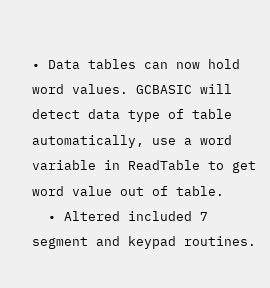• Data tables can now hold word values. GCBASIC will detect data type of table automatically, use a word variable in ReadTable to get word value out of table.
  • Altered included 7 segment and keypad routines.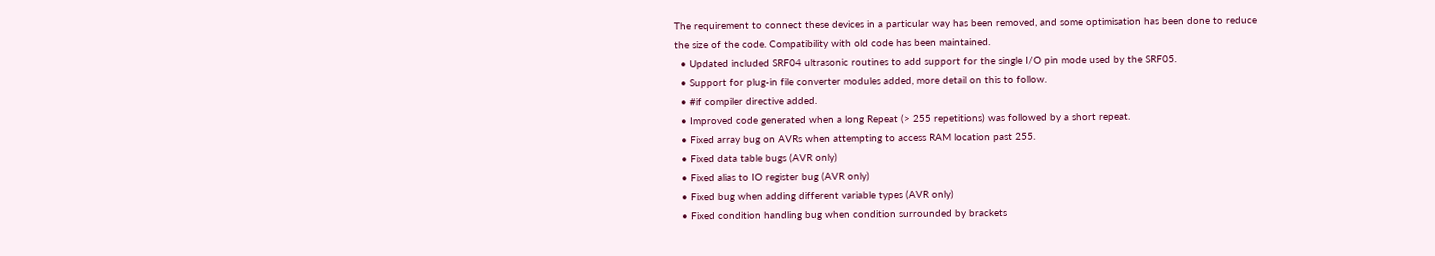The requirement to connect these devices in a particular way has been removed, and some optimisation has been done to reduce the size of the code. Compatibility with old code has been maintained.
  • Updated included SRF04 ultrasonic routines to add support for the single I/O pin mode used by the SRF05.
  • Support for plug-in file converter modules added, more detail on this to follow.
  • #if compiler directive added.
  • Improved code generated when a long Repeat (> 255 repetitions) was followed by a short repeat.
  • Fixed array bug on AVRs when attempting to access RAM location past 255.
  • Fixed data table bugs (AVR only)
  • Fixed alias to IO register bug (AVR only)
  • Fixed bug when adding different variable types (AVR only)
  • Fixed condition handling bug when condition surrounded by brackets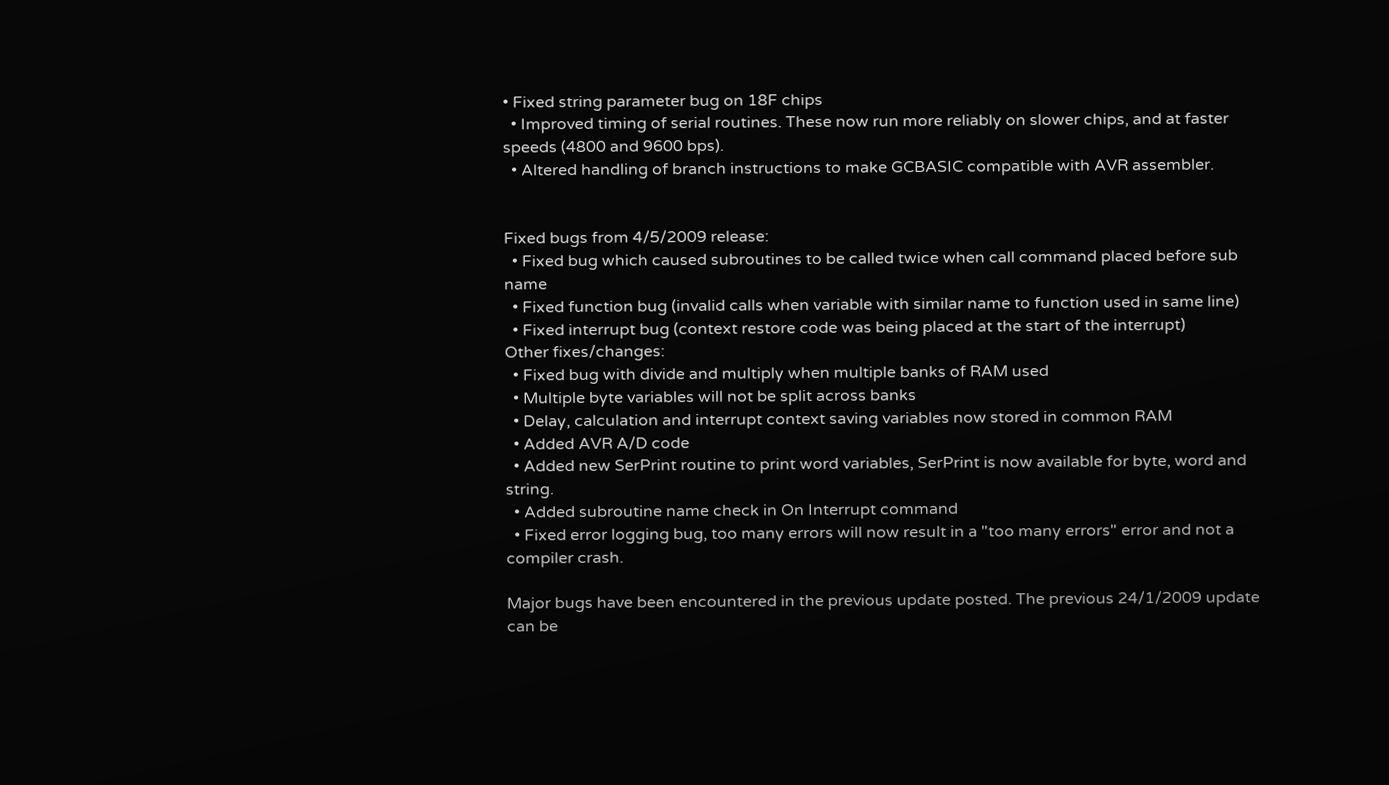• Fixed string parameter bug on 18F chips
  • Improved timing of serial routines. These now run more reliably on slower chips, and at faster speeds (4800 and 9600 bps).
  • Altered handling of branch instructions to make GCBASIC compatible with AVR assembler.


Fixed bugs from 4/5/2009 release:
  • Fixed bug which caused subroutines to be called twice when call command placed before sub name
  • Fixed function bug (invalid calls when variable with similar name to function used in same line)
  • Fixed interrupt bug (context restore code was being placed at the start of the interrupt)
Other fixes/changes:
  • Fixed bug with divide and multiply when multiple banks of RAM used
  • Multiple byte variables will not be split across banks
  • Delay, calculation and interrupt context saving variables now stored in common RAM
  • Added AVR A/D code
  • Added new SerPrint routine to print word variables, SerPrint is now available for byte, word and string.
  • Added subroutine name check in On Interrupt command
  • Fixed error logging bug, too many errors will now result in a "too many errors" error and not a compiler crash.

Major bugs have been encountered in the previous update posted. The previous 24/1/2009 update can be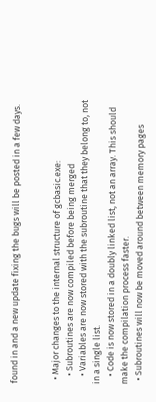found in and a new update fixing the bugs will be posted in a few days.


  • Major changes to the internal structure of gcbasic.exe:
    • Subroutines are now compiled before being merged
    • Variables are now stored with the subroutine that they belong to, not in a single list.
    • Code is now stored in a doubly linked list, not an array. This should make the compilation process faster.
  • Subroutines will now be moved around between memory pages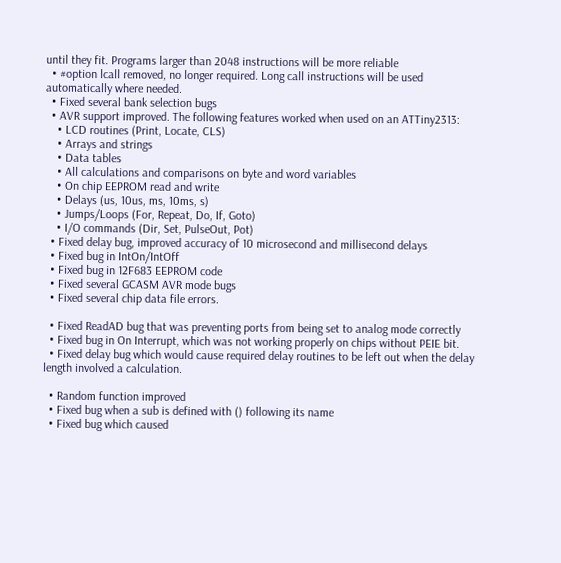until they fit. Programs larger than 2048 instructions will be more reliable
  • #option lcall removed, no longer required. Long call instructions will be used automatically where needed.
  • Fixed several bank selection bugs
  • AVR support improved. The following features worked when used on an ATTiny2313:
    • LCD routines (Print, Locate, CLS)
    • Arrays and strings
    • Data tables
    • All calculations and comparisons on byte and word variables
    • On chip EEPROM read and write
    • Delays (us, 10us, ms, 10ms, s)
    • Jumps/Loops (For, Repeat, Do, If, Goto)
    • I/O commands (Dir, Set, PulseOut, Pot)
  • Fixed delay bug, improved accuracy of 10 microsecond and millisecond delays
  • Fixed bug in IntOn/IntOff
  • Fixed bug in 12F683 EEPROM code
  • Fixed several GCASM AVR mode bugs
  • Fixed several chip data file errors.

  • Fixed ReadAD bug that was preventing ports from being set to analog mode correctly
  • Fixed bug in On Interrupt, which was not working properly on chips without PEIE bit.
  • Fixed delay bug which would cause required delay routines to be left out when the delay length involved a calculation.

  • Random function improved
  • Fixed bug when a sub is defined with () following its name
  • Fixed bug which caused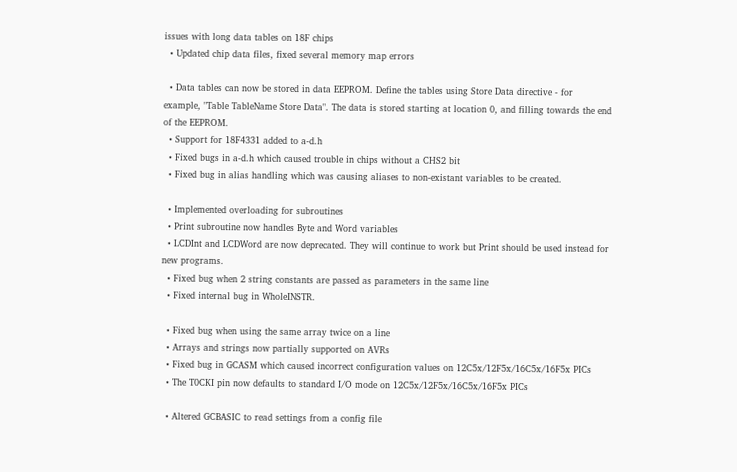issues with long data tables on 18F chips
  • Updated chip data files, fixed several memory map errors

  • Data tables can now be stored in data EEPROM. Define the tables using Store Data directive - for example, "Table TableName Store Data". The data is stored starting at location 0, and filling towards the end of the EEPROM.
  • Support for 18F4331 added to a-d.h
  • Fixed bugs in a-d.h which caused trouble in chips without a CHS2 bit
  • Fixed bug in alias handling which was causing aliases to non-existant variables to be created.

  • Implemented overloading for subroutines
  • Print subroutine now handles Byte and Word variables
  • LCDInt and LCDWord are now deprecated. They will continue to work but Print should be used instead for new programs.
  • Fixed bug when 2 string constants are passed as parameters in the same line
  • Fixed internal bug in WholeINSTR.

  • Fixed bug when using the same array twice on a line
  • Arrays and strings now partially supported on AVRs
  • Fixed bug in GCASM which caused incorrect configuration values on 12C5x/12F5x/16C5x/16F5x PICs
  • The T0CKI pin now defaults to standard I/O mode on 12C5x/12F5x/16C5x/16F5x PICs

  • Altered GCBASIC to read settings from a config file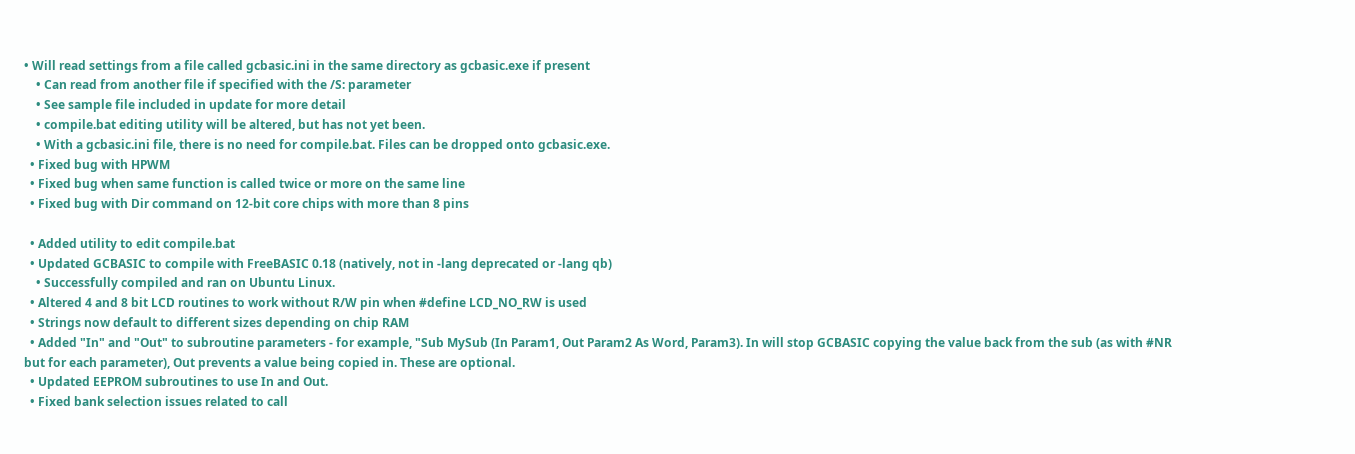• Will read settings from a file called gcbasic.ini in the same directory as gcbasic.exe if present
    • Can read from another file if specified with the /S: parameter
    • See sample file included in update for more detail
    • compile.bat editing utility will be altered, but has not yet been.
    • With a gcbasic.ini file, there is no need for compile.bat. Files can be dropped onto gcbasic.exe.
  • Fixed bug with HPWM
  • Fixed bug when same function is called twice or more on the same line
  • Fixed bug with Dir command on 12-bit core chips with more than 8 pins

  • Added utility to edit compile.bat
  • Updated GCBASIC to compile with FreeBASIC 0.18 (natively, not in -lang deprecated or -lang qb)
    • Successfully compiled and ran on Ubuntu Linux.
  • Altered 4 and 8 bit LCD routines to work without R/W pin when #define LCD_NO_RW is used
  • Strings now default to different sizes depending on chip RAM
  • Added "In" and "Out" to subroutine parameters - for example, "Sub MySub (In Param1, Out Param2 As Word, Param3). In will stop GCBASIC copying the value back from the sub (as with #NR but for each parameter), Out prevents a value being copied in. These are optional.
  • Updated EEPROM subroutines to use In and Out.
  • Fixed bank selection issues related to call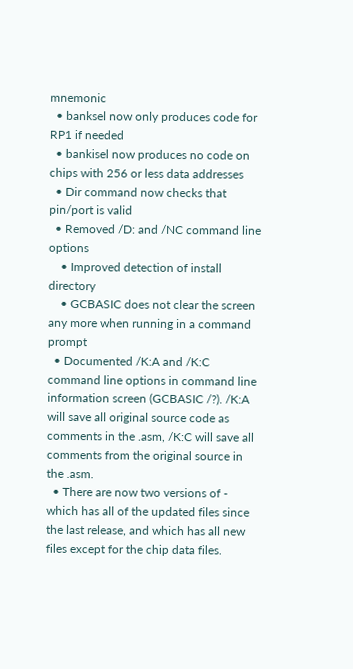mnemonic
  • banksel now only produces code for RP1 if needed
  • bankisel now produces no code on chips with 256 or less data addresses
  • Dir command now checks that pin/port is valid
  • Removed /D: and /NC command line options
    • Improved detection of install directory
    • GCBASIC does not clear the screen any more when running in a command prompt
  • Documented /K:A and /K:C command line options in command line information screen (GCBASIC /?). /K:A will save all original source code as comments in the .asm, /K:C will save all comments from the original source in the .asm.
  • There are now two versions of - which has all of the updated files since the last release, and which has all new files except for the chip data files.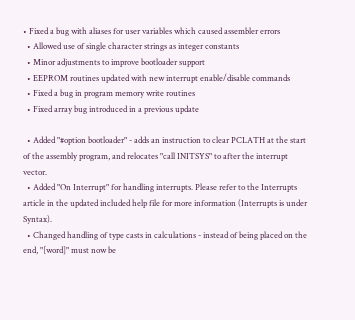• Fixed a bug with aliases for user variables which caused assembler errors
  • Allowed use of single character strings as integer constants
  • Minor adjustments to improve bootloader support
  • EEPROM routines updated with new interrupt enable/disable commands
  • Fixed a bug in program memory write routines
  • Fixed array bug introduced in a previous update

  • Added "#option bootloader" - adds an instruction to clear PCLATH at the start of the assembly program, and relocates "call INITSYS" to after the interrupt vector.
  • Added "On Interrupt" for handling interrupts. Please refer to the Interrupts article in the updated included help file for more information (Interrupts is under Syntax).
  • Changed handling of type casts in calculations - instead of being placed on the end, "[word]" must now be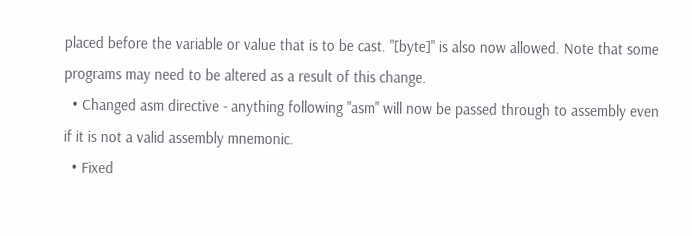placed before the variable or value that is to be cast. "[byte]" is also now allowed. Note that some programs may need to be altered as a result of this change.
  • Changed asm directive - anything following "asm" will now be passed through to assembly even if it is not a valid assembly mnemonic.
  • Fixed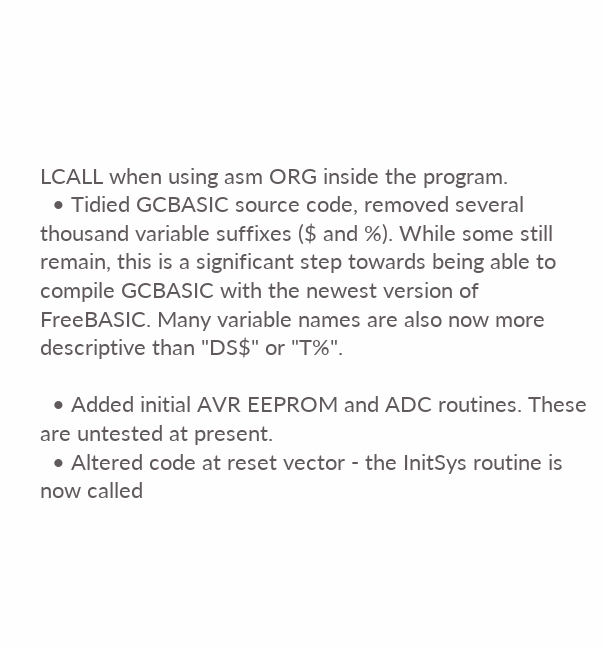LCALL when using asm ORG inside the program.
  • Tidied GCBASIC source code, removed several thousand variable suffixes ($ and %). While some still remain, this is a significant step towards being able to compile GCBASIC with the newest version of FreeBASIC. Many variable names are also now more descriptive than "DS$" or "T%".

  • Added initial AVR EEPROM and ADC routines. These are untested at present.
  • Altered code at reset vector - the InitSys routine is now called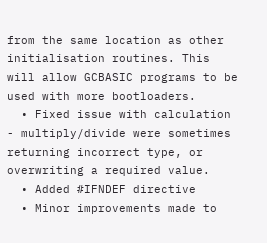from the same location as other initialisation routines. This will allow GCBASIC programs to be used with more bootloaders.
  • Fixed issue with calculation - multiply/divide were sometimes returning incorrect type, or overwriting a required value.
  • Added #IFNDEF directive
  • Minor improvements made to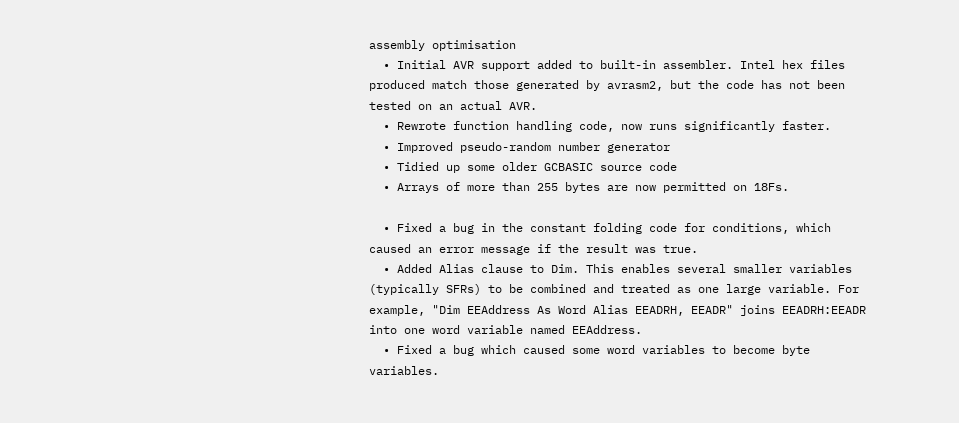assembly optimisation
  • Initial AVR support added to built-in assembler. Intel hex files produced match those generated by avrasm2, but the code has not been tested on an actual AVR.
  • Rewrote function handling code, now runs significantly faster.
  • Improved pseudo-random number generator
  • Tidied up some older GCBASIC source code
  • Arrays of more than 255 bytes are now permitted on 18Fs.

  • Fixed a bug in the constant folding code for conditions, which caused an error message if the result was true.
  • Added Alias clause to Dim. This enables several smaller variables (typically SFRs) to be combined and treated as one large variable. For example, "Dim EEAddress As Word Alias EEADRH, EEADR" joins EEADRH:EEADR into one word variable named EEAddress.
  • Fixed a bug which caused some word variables to become byte variables.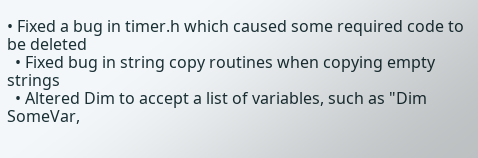• Fixed a bug in timer.h which caused some required code to be deleted
  • Fixed bug in string copy routines when copying empty strings
  • Altered Dim to accept a list of variables, such as "Dim SomeVar,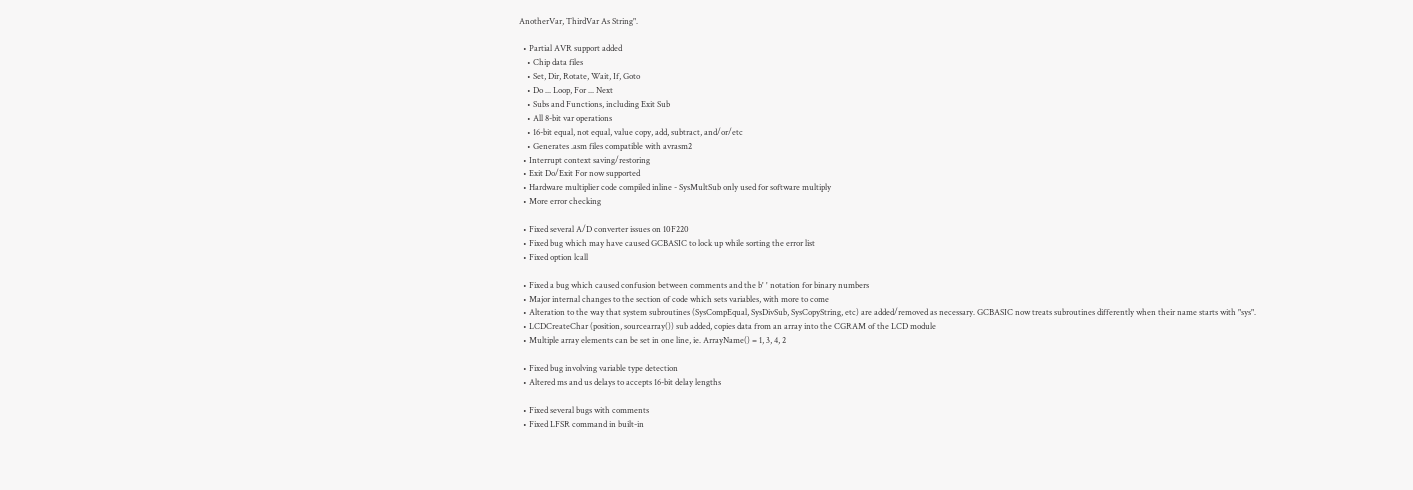AnotherVar, ThirdVar As String".

  • Partial AVR support added
    • Chip data files
    • Set, Dir, Rotate, Wait, If, Goto
    • Do ... Loop, For ... Next
    • Subs and Functions, including Exit Sub
    • All 8-bit var operations
    • 16-bit equal, not equal, value copy, add, subtract, and/or/etc
    • Generates .asm files compatible with avrasm2
  • Interrupt context saving/restoring
  • Exit Do/Exit For now supported
  • Hardware multiplier code compiled inline - SysMultSub only used for software multiply
  • More error checking

  • Fixed several A/D converter issues on 10F220
  • Fixed bug which may have caused GCBASIC to lock up while sorting the error list
  • Fixed option lcall

  • Fixed a bug which caused confusion between comments and the b' ' notation for binary numbers
  • Major internal changes to the section of code which sets variables, with more to come
  • Alteration to the way that system subroutines (SysCompEqual, SysDivSub, SysCopyString, etc) are added/removed as necessary. GCBASIC now treats subroutines differently when their name starts with "sys".
  • LCDCreateChar (position, sourcearray()) sub added, copies data from an array into the CGRAM of the LCD module
  • Multiple array elements can be set in one line, ie. ArrayName() = 1, 3, 4, 2

  • Fixed bug involving variable type detection
  • Altered ms and us delays to accepts 16-bit delay lengths

  • Fixed several bugs with comments
  • Fixed LFSR command in built-in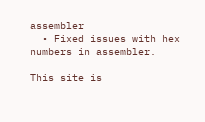assembler
  • Fixed issues with hex numbers in assembler.

This site is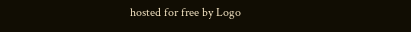hosted for free by Logo